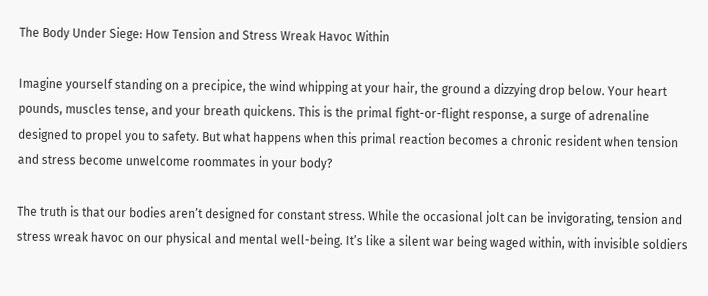The Body Under Siege: How Tension and Stress Wreak Havoc Within

Imagine yourself standing on a precipice, the wind whipping at your hair, the ground a dizzying drop below. Your heart pounds, muscles tense, and your breath quickens. This is the primal fight-or-flight response, a surge of adrenaline designed to propel you to safety. But what happens when this primal reaction becomes a chronic resident when tension and stress become unwelcome roommates in your body?

The truth is that our bodies aren’t designed for constant stress. While the occasional jolt can be invigorating, tension and stress wreak havoc on our physical and mental well-being. It’s like a silent war being waged within, with invisible soldiers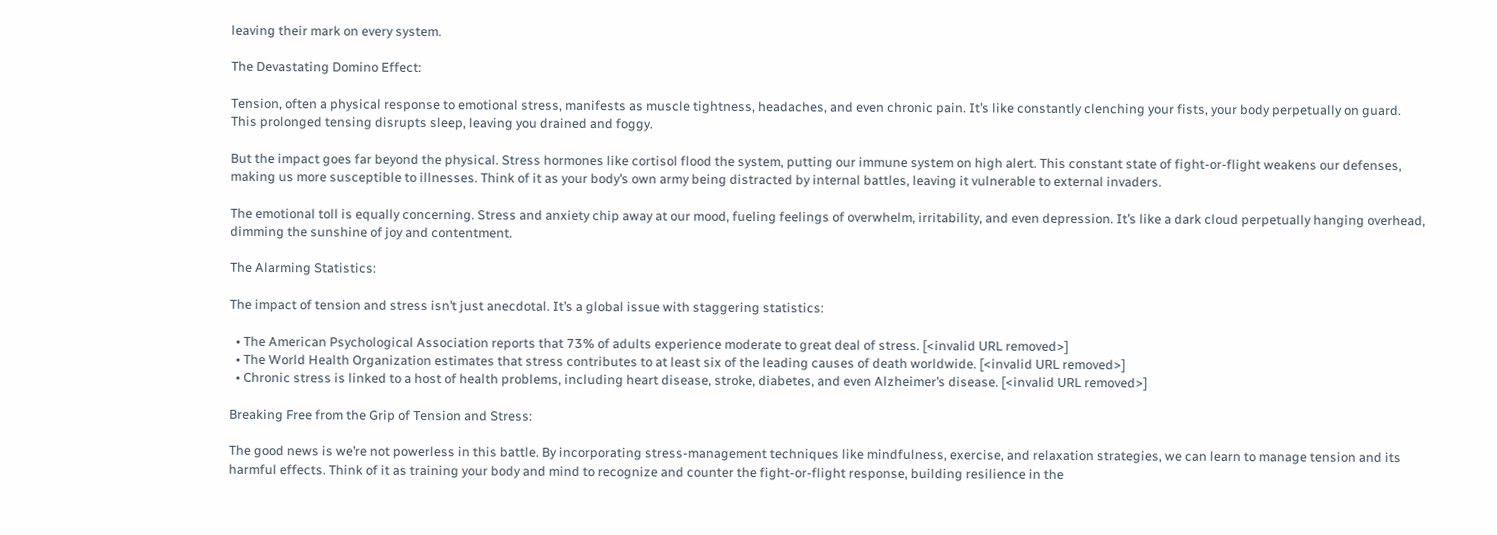leaving their mark on every system.

The Devastating Domino Effect:

Tension, often a physical response to emotional stress, manifests as muscle tightness, headaches, and even chronic pain. It’s like constantly clenching your fists, your body perpetually on guard. This prolonged tensing disrupts sleep, leaving you drained and foggy.

But the impact goes far beyond the physical. Stress hormones like cortisol flood the system, putting our immune system on high alert. This constant state of fight-or-flight weakens our defenses, making us more susceptible to illnesses. Think of it as your body’s own army being distracted by internal battles, leaving it vulnerable to external invaders.

The emotional toll is equally concerning. Stress and anxiety chip away at our mood, fueling feelings of overwhelm, irritability, and even depression. It’s like a dark cloud perpetually hanging overhead, dimming the sunshine of joy and contentment.

The Alarming Statistics:

The impact of tension and stress isn’t just anecdotal. It’s a global issue with staggering statistics:

  • The American Psychological Association reports that 73% of adults experience moderate to great deal of stress. [<invalid URL removed>]
  • The World Health Organization estimates that stress contributes to at least six of the leading causes of death worldwide. [<invalid URL removed>]
  • Chronic stress is linked to a host of health problems, including heart disease, stroke, diabetes, and even Alzheimer’s disease. [<invalid URL removed>]

Breaking Free from the Grip of Tension and Stress:

The good news is we’re not powerless in this battle. By incorporating stress-management techniques like mindfulness, exercise, and relaxation strategies, we can learn to manage tension and its harmful effects. Think of it as training your body and mind to recognize and counter the fight-or-flight response, building resilience in the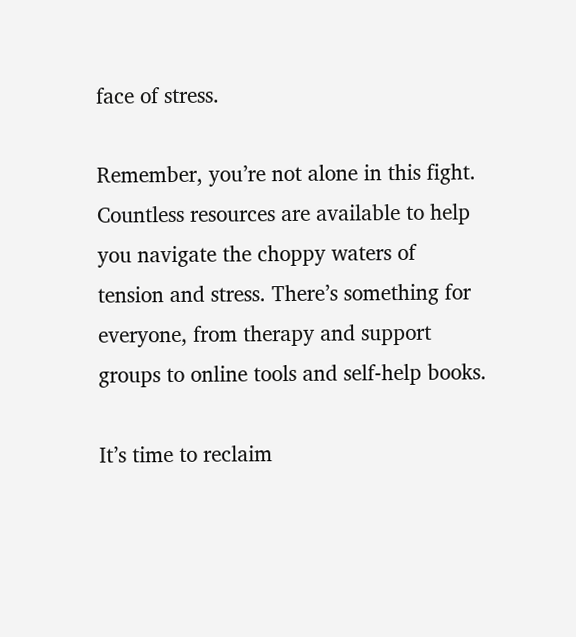face of stress.

Remember, you’re not alone in this fight. Countless resources are available to help you navigate the choppy waters of tension and stress. There’s something for everyone, from therapy and support groups to online tools and self-help books.

It’s time to reclaim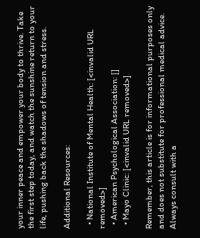your inner peace and empower your body to thrive. Take the first step today, and watch the sunshine return to your life, pushing back the shadows of tension and stress.

Additional Resources:

  • National Institute of Mental Health: [<invalid URL removed>]
  • American Psychological Association: []
  • Mayo Clinic: [<invalid URL removed>]

Remember, this article is for informational purposes only and does not substitute for professional medical advice. Always consult with a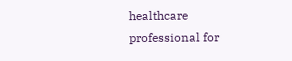healthcare professional for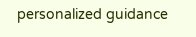personalized guidance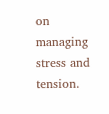on managing stress and tension.